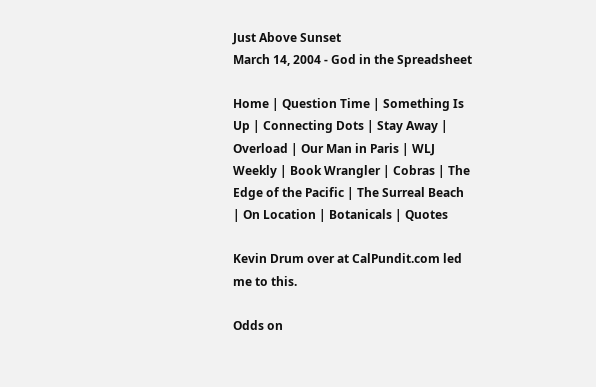Just Above Sunset
March 14, 2004 - God in the Spreadsheet

Home | Question Time | Something Is Up | Connecting Dots | Stay Away | Overload | Our Man in Paris | WLJ Weekly | Book Wrangler | Cobras | The Edge of the Pacific | The Surreal Beach | On Location | Botanicals | Quotes

Kevin Drum over at CalPundit.com led me to this.

Odds on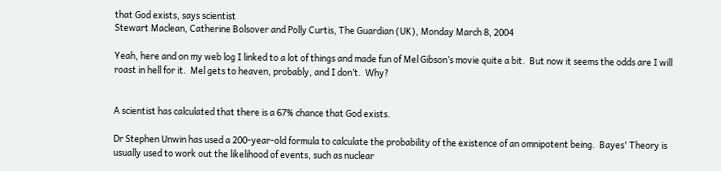that God exists, says scientist
Stewart Maclean, Catherine Bolsover and Polly Curtis, The Guardian (UK), Monday March 8, 2004

Yeah, here and on my web log I linked to a lot of things and made fun of Mel Gibson’s movie quite a bit.  But now it seems the odds are I will roast in hell for it.  Mel gets to heaven, probably, and I don’t.  Why?


A scientist has calculated that there is a 67% chance that God exists.

Dr Stephen Unwin has used a 200-year-old formula to calculate the probability of the existence of an omnipotent being.  Bayes' Theory is usually used to work out the likelihood of events, such as nuclear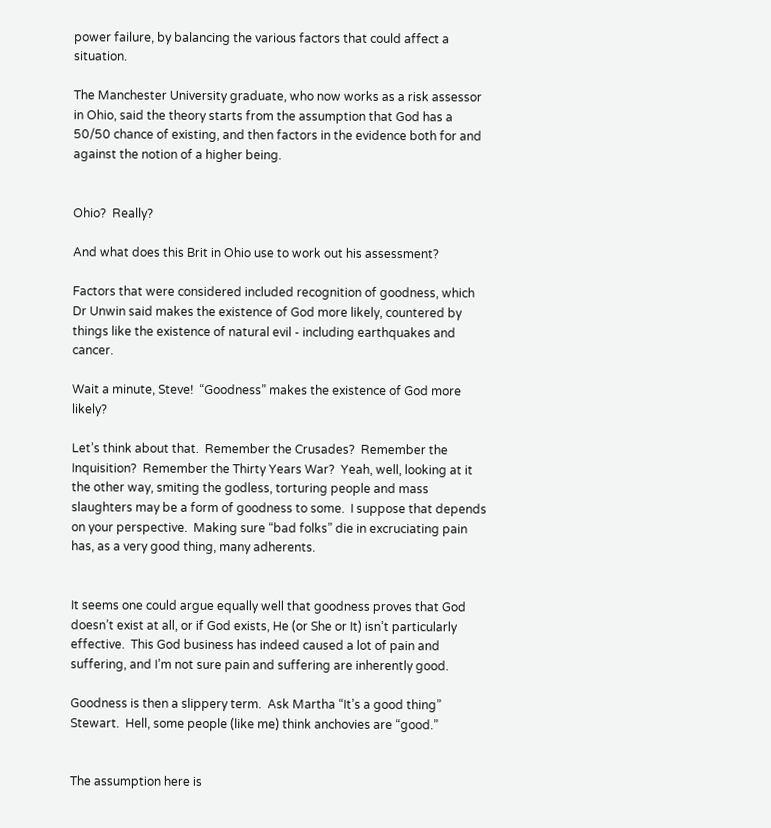power failure, by balancing the various factors that could affect a situation.

The Manchester University graduate, who now works as a risk assessor in Ohio, said the theory starts from the assumption that God has a 50/50 chance of existing, and then factors in the evidence both for and against the notion of a higher being.


Ohio?  Really?

And what does this Brit in Ohio use to work out his assessment?

Factors that were considered included recognition of goodness, which Dr Unwin said makes the existence of God more likely, countered by things like the existence of natural evil - including earthquakes and cancer.

Wait a minute, Steve!  “Goodness” makes the existence of God more likely?

Let’s think about that.  Remember the Crusades?  Remember the Inquisition?  Remember the Thirty Years War?  Yeah, well, looking at it the other way, smiting the godless, torturing people and mass slaughters may be a form of goodness to some.  I suppose that depends on your perspective.  Making sure “bad folks” die in excruciating pain has, as a very good thing, many adherents.


It seems one could argue equally well that goodness proves that God doesn’t exist at all, or if God exists, He (or She or It) isn’t particularly effective.  This God business has indeed caused a lot of pain and suffering, and I’m not sure pain and suffering are inherently good.

Goodness is then a slippery term.  Ask Martha “It’s a good thing” Stewart.  Hell, some people (like me) think anchovies are “good.”


The assumption here is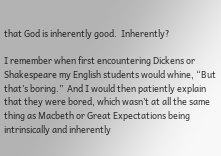that God is inherently good.  Inherently?

I remember when first encountering Dickens or Shakespeare my English students would whine, “But that’s boring.”  And I would then patiently explain that they were bored, which wasn’t at all the same thing as Macbeth or Great Expectations being intrinsically and inherently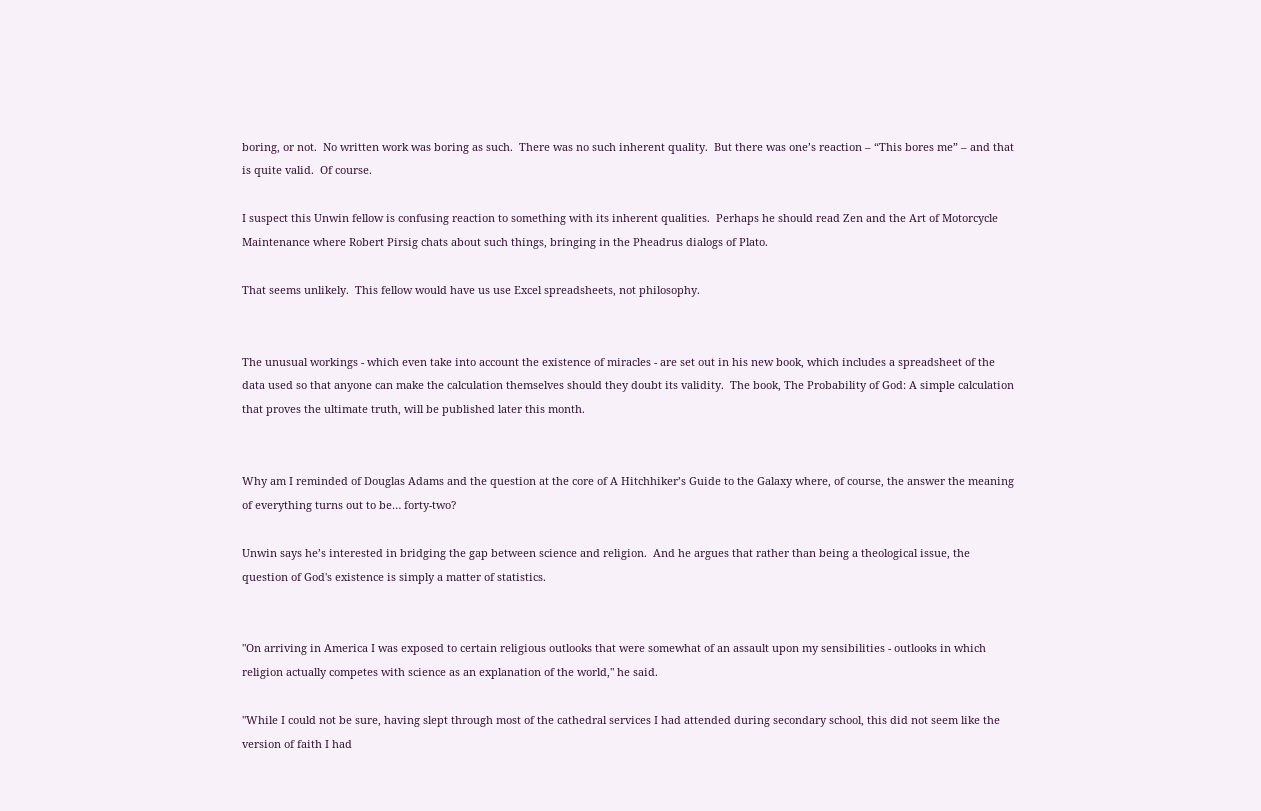boring, or not.  No written work was boring as such.  There was no such inherent quality.  But there was one’s reaction – “This bores me” – and that is quite valid.  Of course.

I suspect this Unwin fellow is confusing reaction to something with its inherent qualities.  Perhaps he should read Zen and the Art of Motorcycle Maintenance where Robert Pirsig chats about such things, bringing in the Pheadrus dialogs of Plato.

That seems unlikely.  This fellow would have us use Excel spreadsheets, not philosophy.


The unusual workings - which even take into account the existence of miracles - are set out in his new book, which includes a spreadsheet of the data used so that anyone can make the calculation themselves should they doubt its validity.  The book, The Probability of God: A simple calculation that proves the ultimate truth, will be published later this month.


Why am I reminded of Douglas Adams and the question at the core of A Hitchhiker’s Guide to the Galaxy where, of course, the answer the meaning of everything turns out to be… forty-two?

Unwin says he’s interested in bridging the gap between science and religion.  And he argues that rather than being a theological issue, the question of God's existence is simply a matter of statistics.


"On arriving in America I was exposed to certain religious outlooks that were somewhat of an assault upon my sensibilities - outlooks in which religion actually competes with science as an explanation of the world," he said.

"While I could not be sure, having slept through most of the cathedral services I had attended during secondary school, this did not seem like the version of faith I had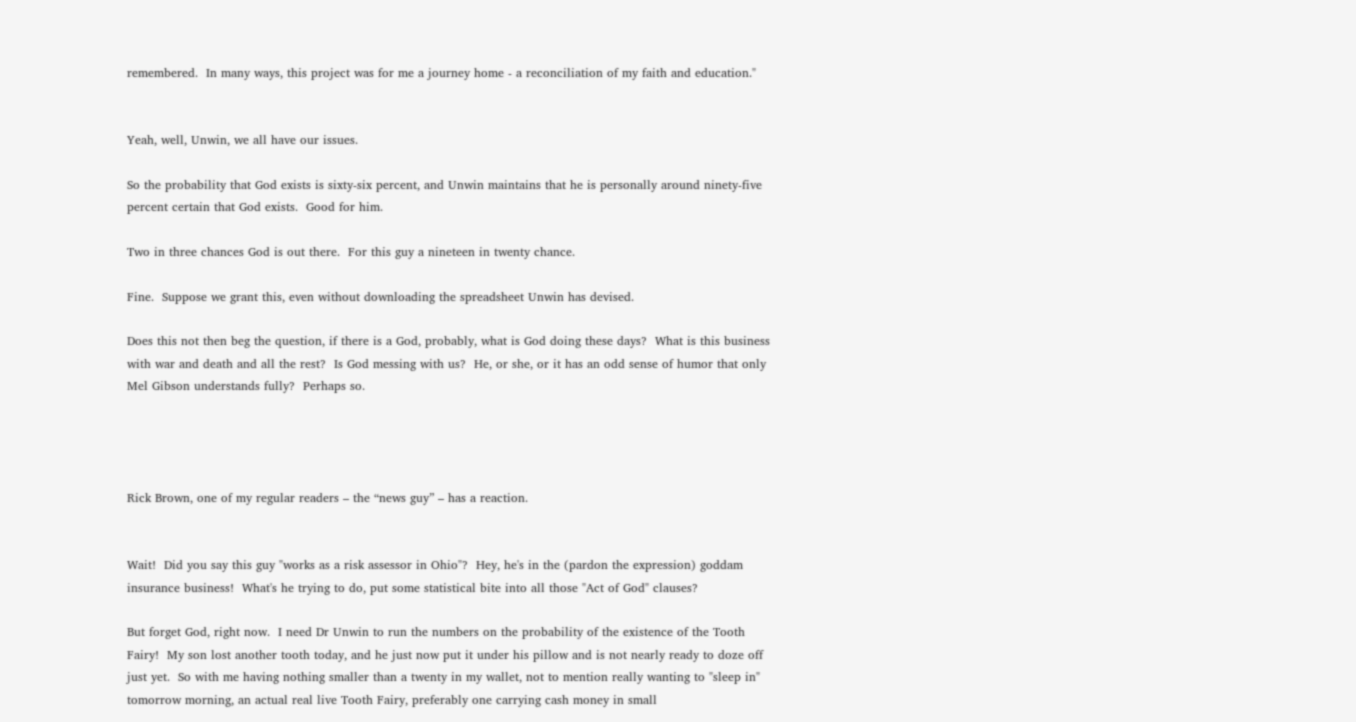remembered.  In many ways, this project was for me a journey home - a reconciliation of my faith and education."


Yeah, well, Unwin, we all have our issues.

So the probability that God exists is sixty-six percent, and Unwin maintains that he is personally around ninety-five percent certain that God exists.  Good for him.

Two in three chances God is out there.  For this guy a nineteen in twenty chance.

Fine.  Suppose we grant this, even without downloading the spreadsheet Unwin has devised.

Does this not then beg the question, if there is a God, probably, what is God doing these days?  What is this business with war and death and all the rest?  Is God messing with us?  He, or she, or it has an odd sense of humor that only Mel Gibson understands fully?  Perhaps so.




Rick Brown, one of my regular readers – the “news guy” – has a reaction.


Wait!  Did you say this guy "works as a risk assessor in Ohio"?  Hey, he's in the (pardon the expression) goddam insurance business!  What's he trying to do, put some statistical bite into all those "Act of God" clauses?

But forget God, right now.  I need Dr Unwin to run the numbers on the probability of the existence of the Tooth Fairy!  My son lost another tooth today, and he just now put it under his pillow and is not nearly ready to doze off just yet.  So with me having nothing smaller than a twenty in my wallet, not to mention really wanting to "sleep in" tomorrow morning, an actual real live Tooth Fairy, preferably one carrying cash money in small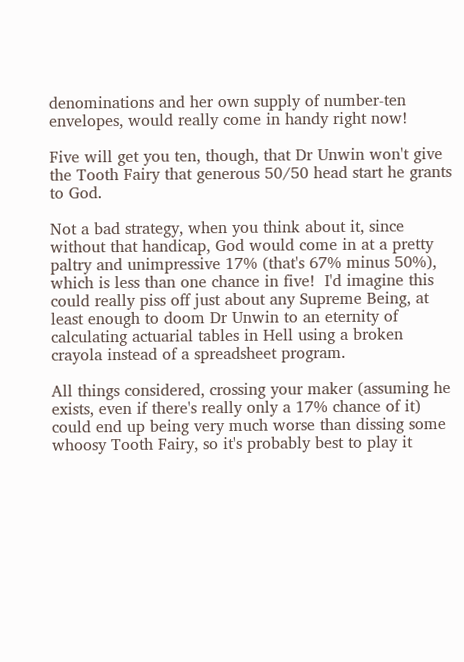denominations and her own supply of number-ten envelopes, would really come in handy right now!

Five will get you ten, though, that Dr Unwin won't give the Tooth Fairy that generous 50/50 head start he grants to God.

Not a bad strategy, when you think about it, since without that handicap, God would come in at a pretty paltry and unimpressive 17% (that's 67% minus 50%), which is less than one chance in five!  I'd imagine this could really piss off just about any Supreme Being, at least enough to doom Dr Unwin to an eternity of calculating actuarial tables in Hell using a broken crayola instead of a spreadsheet program.

All things considered, crossing your maker (assuming he exists, even if there's really only a 17% chance of it) could end up being very much worse than dissing some whoosy Tooth Fairy, so it's probably best to play it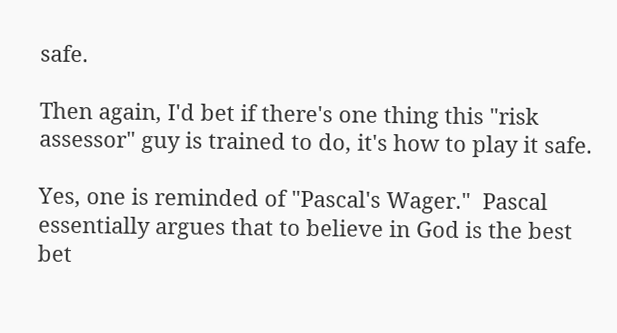safe.

Then again, I'd bet if there's one thing this "risk assessor" guy is trained to do, it's how to play it safe.

Yes, one is reminded of "Pascal's Wager."  Pascal essentially argues that to believe in God is the best bet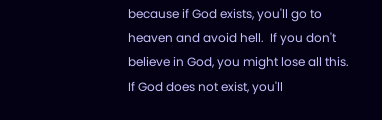because if God exists, you'll go to heaven and avoid hell.  If you don't believe in God, you might lose all this.  If God does not exist, you'll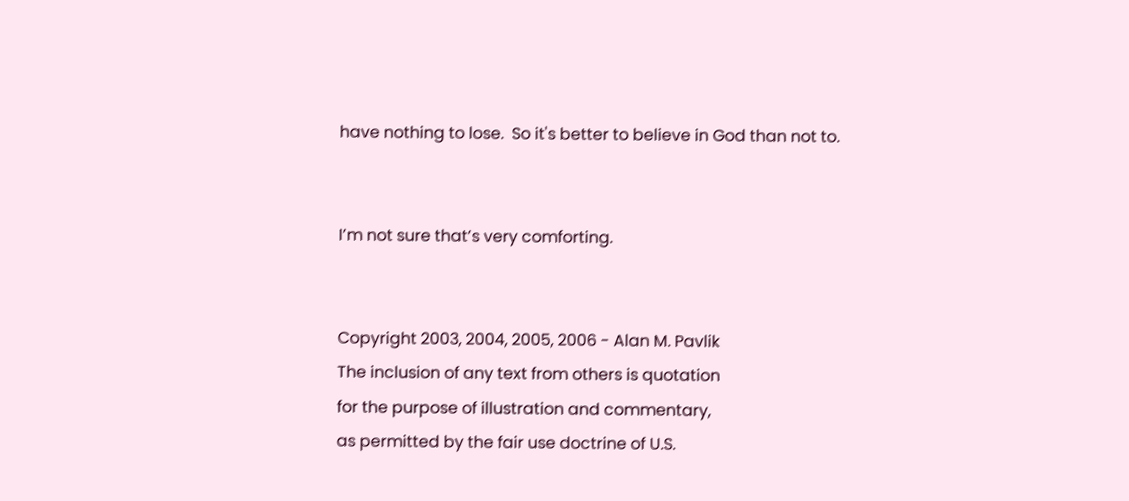have nothing to lose.  So it's better to believe in God than not to.


I’m not sure that’s very comforting.


Copyright 2003, 2004, 2005, 2006 - Alan M. Pavlik
The inclusion of any text from others is quotation
for the purpose of illustration and commentary,
as permitted by the fair use doctrine of U.S.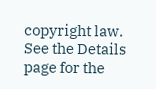copyright law.
See the Details page for the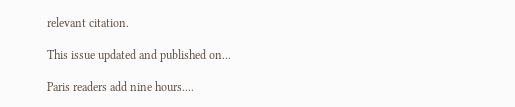relevant citation.

This issue updated and published on...

Paris readers add nine hours....